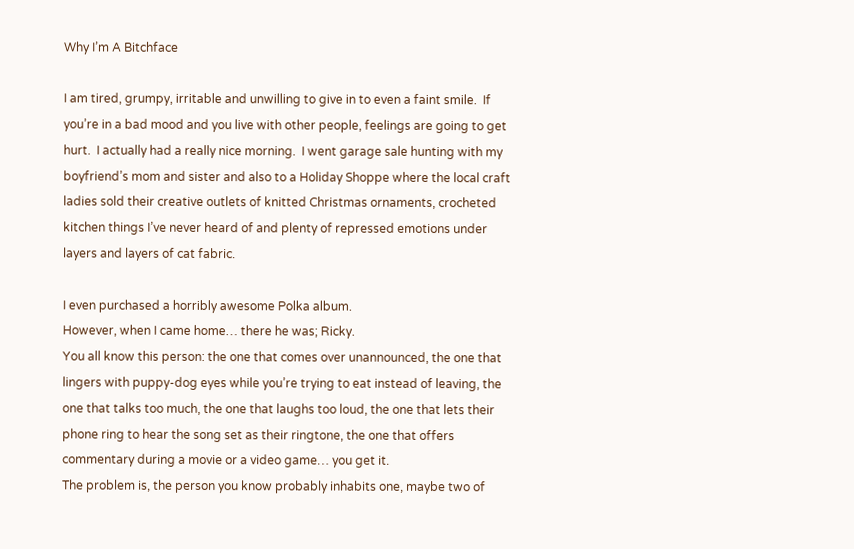Why I’m A Bitchface

I am tired, grumpy, irritable and unwilling to give in to even a faint smile.  If you’re in a bad mood and you live with other people, feelings are going to get hurt.  I actually had a really nice morning.  I went garage sale hunting with my boyfriend’s mom and sister and also to a Holiday Shoppe where the local craft ladies sold their creative outlets of knitted Christmas ornaments, crocheted kitchen things I’ve never heard of and plenty of repressed emotions under layers and layers of cat fabric.

I even purchased a horribly awesome Polka album.
However, when I came home… there he was; Ricky.
You all know this person: the one that comes over unannounced, the one that lingers with puppy-dog eyes while you’re trying to eat instead of leaving, the one that talks too much, the one that laughs too loud, the one that lets their phone ring to hear the song set as their ringtone, the one that offers commentary during a movie or a video game… you get it.
The problem is, the person you know probably inhabits one, maybe two of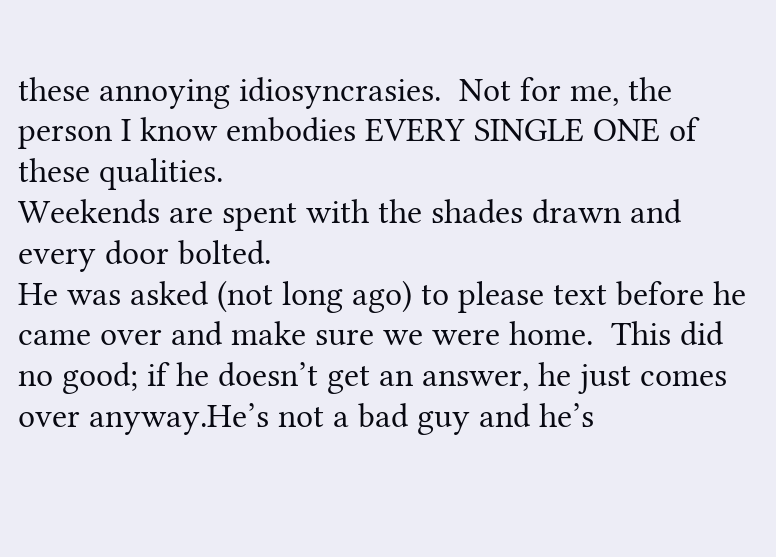these annoying idiosyncrasies.  Not for me, the person I know embodies EVERY SINGLE ONE of these qualities.
Weekends are spent with the shades drawn and every door bolted.
He was asked (not long ago) to please text before he came over and make sure we were home.  This did no good; if he doesn’t get an answer, he just comes over anyway.He’s not a bad guy and he’s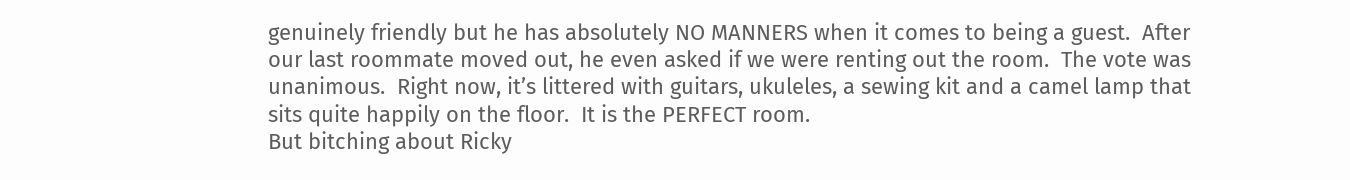genuinely friendly but he has absolutely NO MANNERS when it comes to being a guest.  After our last roommate moved out, he even asked if we were renting out the room.  The vote was unanimous.  Right now, it’s littered with guitars, ukuleles, a sewing kit and a camel lamp that sits quite happily on the floor.  It is the PERFECT room.
But bitching about Ricky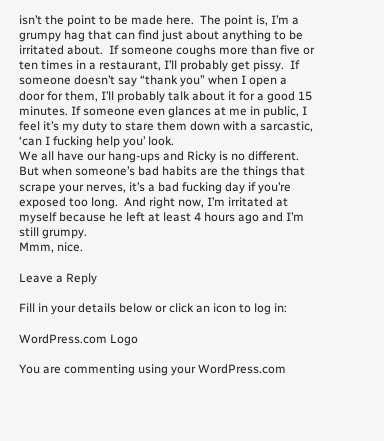isn’t the point to be made here.  The point is, I’m a grumpy hag that can find just about anything to be irritated about.  If someone coughs more than five or ten times in a restaurant, I’ll probably get pissy.  If someone doesn’t say “thank you” when I open a door for them, I’ll probably talk about it for a good 15 minutes. If someone even glances at me in public, I feel it’s my duty to stare them down with a sarcastic, ‘can I fucking help you’ look.
We all have our hang-ups and Ricky is no different.  But when someone’s bad habits are the things that scrape your nerves, it’s a bad fucking day if you’re exposed too long.  And right now, I’m irritated at myself because he left at least 4 hours ago and I’m still grumpy.
Mmm, nice.

Leave a Reply

Fill in your details below or click an icon to log in:

WordPress.com Logo

You are commenting using your WordPress.com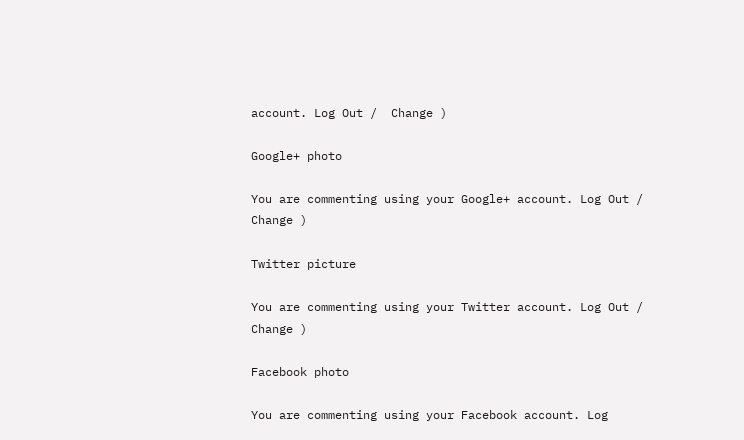account. Log Out /  Change )

Google+ photo

You are commenting using your Google+ account. Log Out /  Change )

Twitter picture

You are commenting using your Twitter account. Log Out /  Change )

Facebook photo

You are commenting using your Facebook account. Log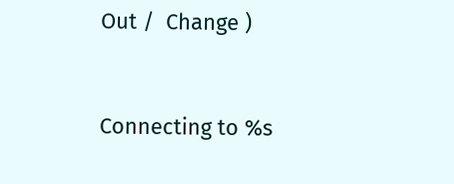Out /  Change )


Connecting to %s